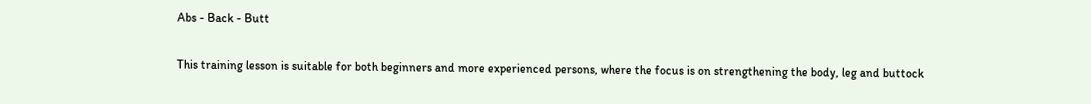Abs - Back - Butt

This training lesson is suitable for both beginners and more experienced persons, where the focus is on strengthening the body, leg and buttock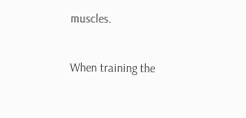muscles.

When training the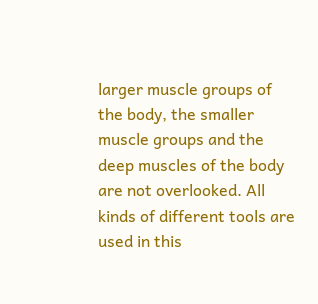larger muscle groups of the body, the smaller muscle groups and the deep muscles of the body are not overlooked. All kinds of different tools are used in this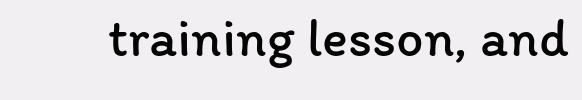training lesson, and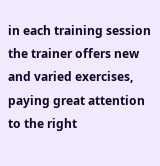in each training session the trainer offers new and varied exercises, paying great attention to the right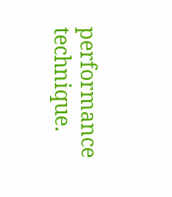performance technique.